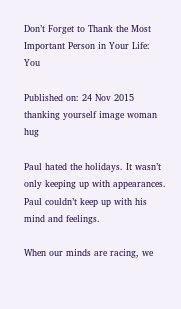Don’t Forget to Thank the Most Important Person in Your Life: You

Published on: 24 Nov 2015
thanking yourself image woman hug

Paul hated the holidays. It wasn’t only keeping up with appearances. Paul couldn’t keep up with his mind and feelings.

When our minds are racing, we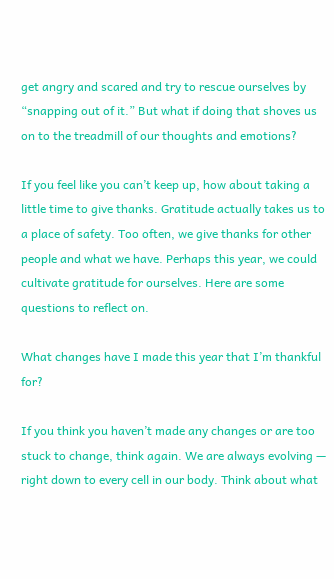get angry and scared and try to rescue ourselves by “snapping out of it.” But what if doing that shoves us on to the treadmill of our thoughts and emotions?

If you feel like you can’t keep up, how about taking a little time to give thanks. Gratitude actually takes us to a place of safety. Too often, we give thanks for other people and what we have. Perhaps this year, we could cultivate gratitude for ourselves. Here are some questions to reflect on.

What changes have I made this year that I’m thankful for?

If you think you haven’t made any changes or are too stuck to change, think again. We are always evolving —  right down to every cell in our body. Think about what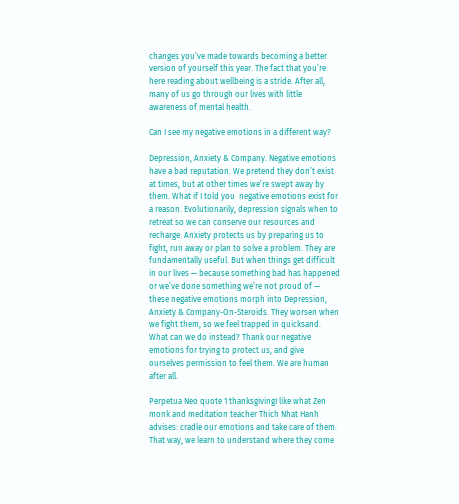changes you’ve made towards becoming a better version of yourself this year. The fact that you’re here reading about wellbeing is a stride. After all, many of us go through our lives with little awareness of mental health.

Can I see my negative emotions in a different way?

Depression, Anxiety & Company. Negative emotions have a bad reputation. We pretend they don’t exist at times, but at other times we’re swept away by them. What if I told you  negative emotions exist for a reason. Evolutionarily, depression signals when to retreat so we can conserve our resources and recharge. Anxiety protects us by preparing us to fight, run away or plan to solve a problem. They are fundamentally useful. But when things get difficult in our lives — because something bad has happened or we’ve done something we’re not proud of — these negative emotions morph into Depression, Anxiety & Company-On-Steroids. They worsen when we fight them, so we feel trapped in quicksand. What can we do instead? Thank our negative emotions for trying to protect us, and give ourselves permission to feel them. We are human after all.

Perpetua Neo quote 1 thanksgivingI like what Zen monk and meditation teacher Thich Nhat Hanh advises: cradle our emotions and take care of them. That way, we learn to understand where they come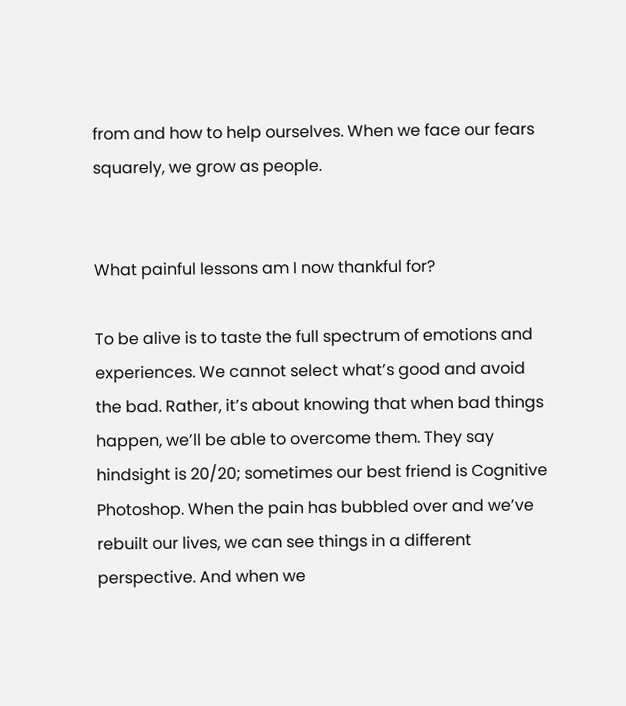from and how to help ourselves. When we face our fears squarely, we grow as people.


What painful lessons am I now thankful for?

To be alive is to taste the full spectrum of emotions and experiences. We cannot select what’s good and avoid the bad. Rather, it’s about knowing that when bad things happen, we’ll be able to overcome them. They say hindsight is 20/20; sometimes our best friend is Cognitive Photoshop. When the pain has bubbled over and we’ve rebuilt our lives, we can see things in a different perspective. And when we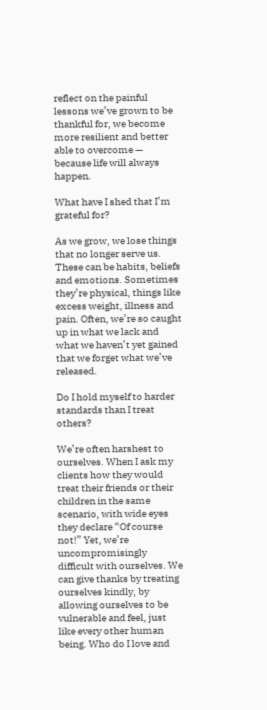reflect on the painful lessons we’ve grown to be thankful for, we become more resilient and better able to overcome — because life will always happen.

What have I shed that I’m grateful for?

As we grow, we lose things that no longer serve us. These can be habits, beliefs and emotions. Sometimes they’re physical, things like excess weight, illness and pain. Often, we’re so caught up in what we lack and what we haven’t yet gained that we forget what we’ve released.

Do I hold myself to harder standards than I treat others?

We’re often harshest to ourselves. When I ask my clients how they would treat their friends or their children in the same scenario, with wide eyes they declare “Of course not!” Yet, we’re uncompromisingly difficult with ourselves. We can give thanks by treating ourselves kindly, by allowing ourselves to be vulnerable and feel, just like every other human being. Who do I love and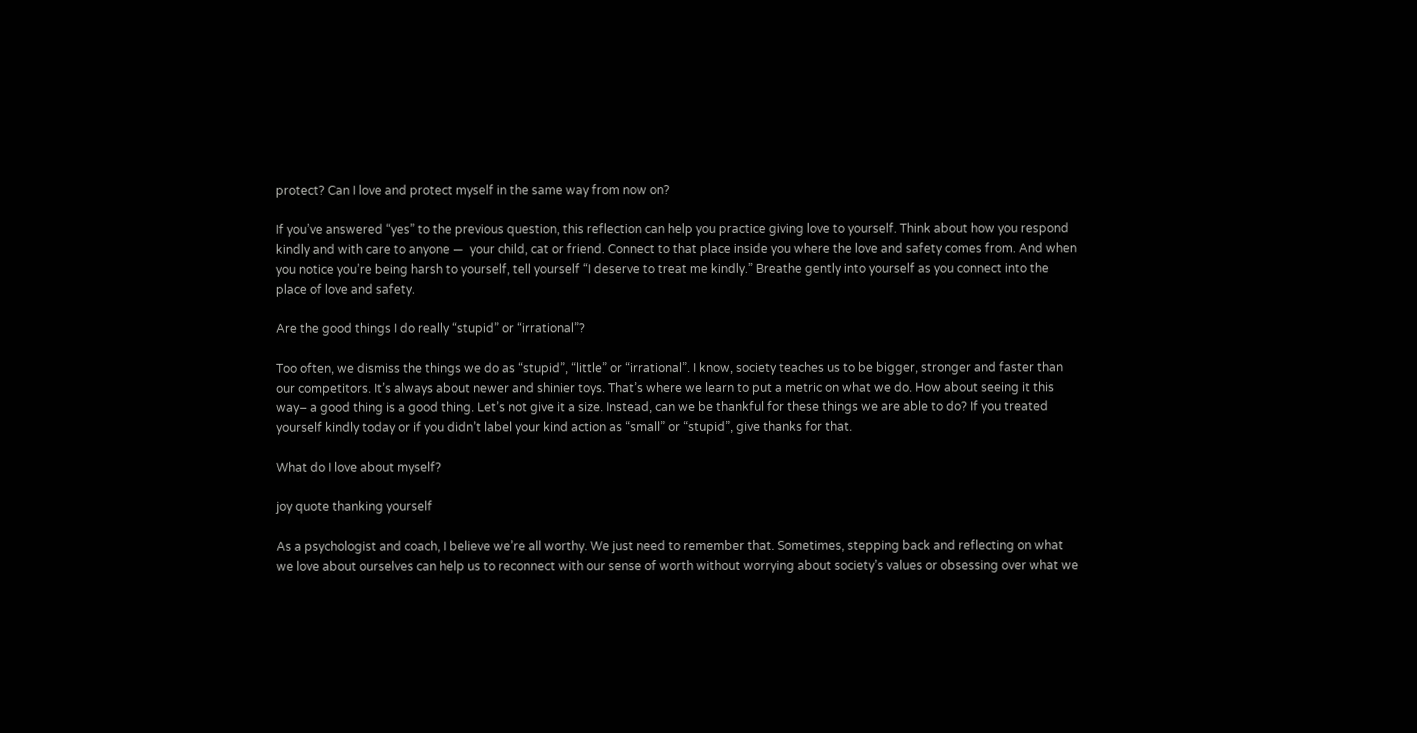protect? Can I love and protect myself in the same way from now on?

If you’ve answered “yes” to the previous question, this reflection can help you practice giving love to yourself. Think about how you respond kindly and with care to anyone —  your child, cat or friend. Connect to that place inside you where the love and safety comes from. And when you notice you’re being harsh to yourself, tell yourself “I deserve to treat me kindly.” Breathe gently into yourself as you connect into the place of love and safety.

Are the good things I do really “stupid” or “irrational”?

Too often, we dismiss the things we do as “stupid”, “little” or “irrational”. I know, society teaches us to be bigger, stronger and faster than our competitors. It’s always about newer and shinier toys. That’s where we learn to put a metric on what we do. How about seeing it this way– a good thing is a good thing. Let’s not give it a size. Instead, can we be thankful for these things we are able to do? If you treated yourself kindly today or if you didn’t label your kind action as “small” or “stupid”, give thanks for that.

What do I love about myself?

joy quote thanking yourself

As a psychologist and coach, I believe we’re all worthy. We just need to remember that. Sometimes, stepping back and reflecting on what we love about ourselves can help us to reconnect with our sense of worth without worrying about society’s values or obsessing over what we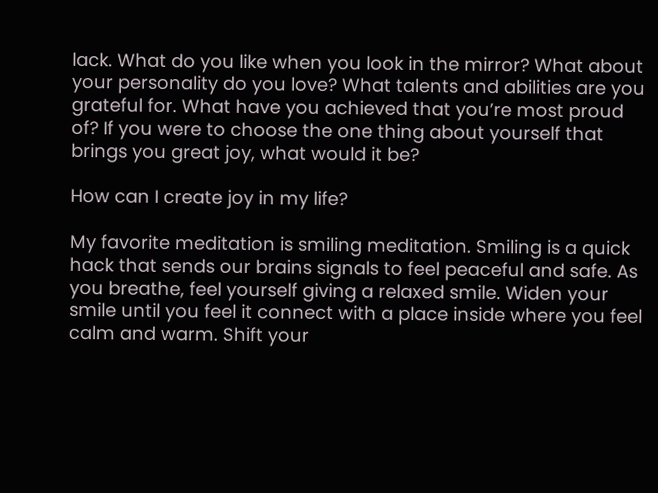lack. What do you like when you look in the mirror? What about your personality do you love? What talents and abilities are you grateful for. What have you achieved that you’re most proud of? If you were to choose the one thing about yourself that brings you great joy, what would it be?

How can I create joy in my life?

My favorite meditation is smiling meditation. Smiling is a quick hack that sends our brains signals to feel peaceful and safe. As you breathe, feel yourself giving a relaxed smile. Widen your smile until you feel it connect with a place inside where you feel calm and warm. Shift your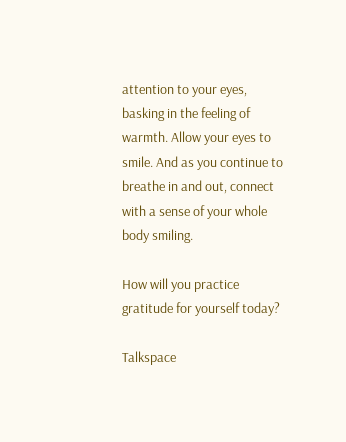attention to your eyes, basking in the feeling of warmth. Allow your eyes to smile. And as you continue to breathe in and out, connect with a sense of your whole body smiling.

How will you practice gratitude for yourself today?

Talkspace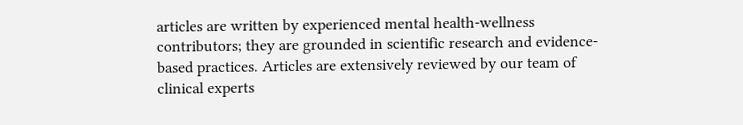articles are written by experienced mental health-wellness contributors; they are grounded in scientific research and evidence-based practices. Articles are extensively reviewed by our team of clinical experts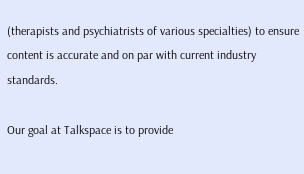(therapists and psychiatrists of various specialties) to ensure content is accurate and on par with current industry standards.

Our goal at Talkspace is to provide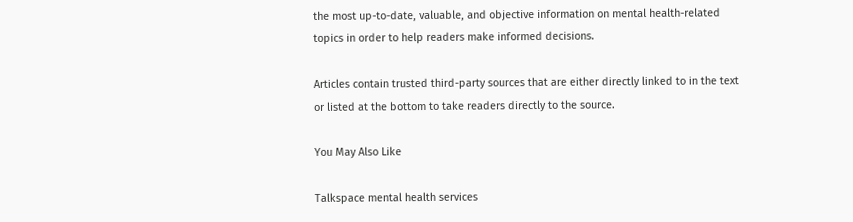the most up-to-date, valuable, and objective information on mental health-related topics in order to help readers make informed decisions.

Articles contain trusted third-party sources that are either directly linked to in the text or listed at the bottom to take readers directly to the source.

You May Also Like

Talkspace mental health services